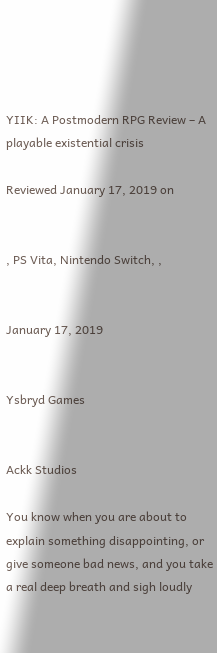YIIK: A Postmodern RPG Review – A playable existential crisis

Reviewed January 17, 2019 on


, PS Vita, Nintendo Switch, ,


January 17, 2019


Ysbryd Games


Ackk Studios

You know when you are about to explain something disappointing, or give someone bad news, and you take a real deep breath and sigh loudly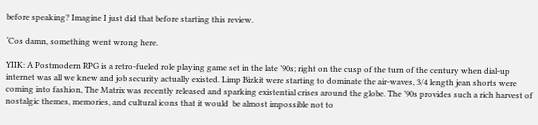before speaking? Imagine I just did that before starting this review.

‘Cos damn, something went wrong here.

YIIK: A Postmodern RPG is a retro-fueled role playing game set in the late ’90s; right on the cusp of the turn of the century when dial-up internet was all we knew and job security actually existed. Limp Bizkit were starting to dominate the air-waves, 3/4 length jean shorts were coming into fashion, The Matrix was recently released and sparking existential crises around the globe. The ’90s provides such a rich harvest of nostalgic themes, memories, and cultural icons that it would  be almost impossible not to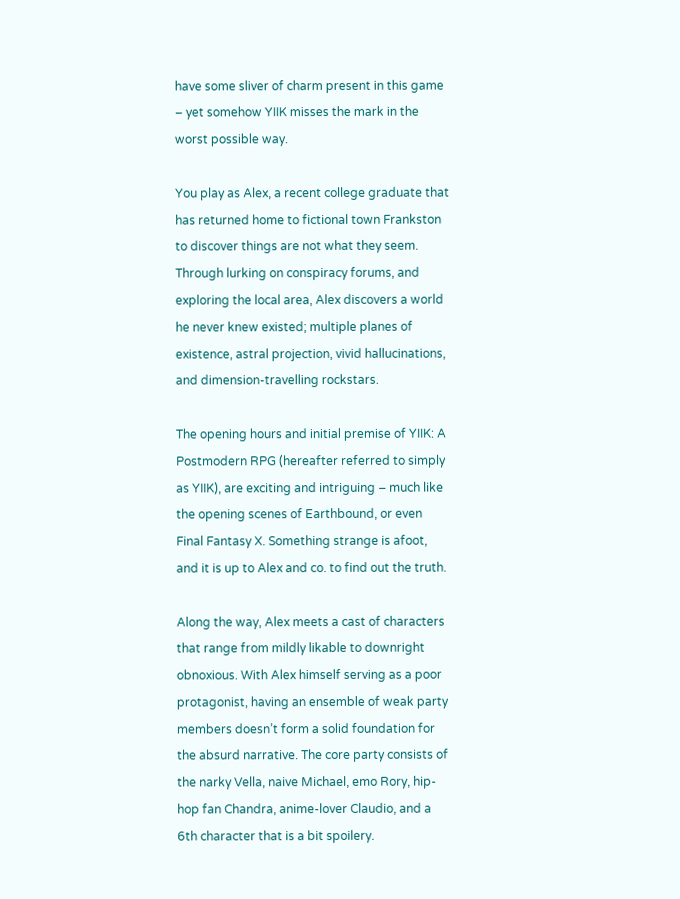have some sliver of charm present in this game – yet somehow YIIK misses the mark in the worst possible way.

You play as Alex, a recent college graduate that has returned home to fictional town Frankston to discover things are not what they seem. Through lurking on conspiracy forums, and exploring the local area, Alex discovers a world he never knew existed; multiple planes of existence, astral projection, vivid hallucinations, and dimension-travelling rockstars.

The opening hours and initial premise of YIIK: A Postmodern RPG (hereafter referred to simply as YIIK), are exciting and intriguing – much like the opening scenes of Earthbound, or even Final Fantasy X. Something strange is afoot, and it is up to Alex and co. to find out the truth.

Along the way, Alex meets a cast of characters that range from mildly likable to downright obnoxious. With Alex himself serving as a poor protagonist, having an ensemble of weak party members doesn’t form a solid foundation for the absurd narrative. The core party consists of the narky Vella, naive Michael, emo Rory, hip-hop fan Chandra, anime-lover Claudio, and a 6th character that is a bit spoilery.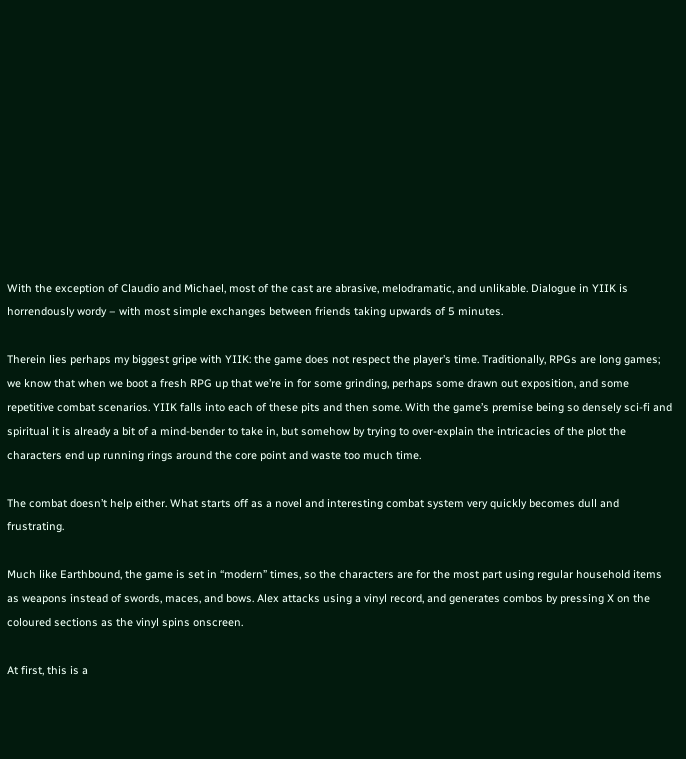With the exception of Claudio and Michael, most of the cast are abrasive, melodramatic, and unlikable. Dialogue in YIIK is horrendously wordy – with most simple exchanges between friends taking upwards of 5 minutes.

Therein lies perhaps my biggest gripe with YIIK: the game does not respect the player’s time. Traditionally, RPGs are long games; we know that when we boot a fresh RPG up that we’re in for some grinding, perhaps some drawn out exposition, and some repetitive combat scenarios. YIIK falls into each of these pits and then some. With the game’s premise being so densely sci-fi and spiritual it is already a bit of a mind-bender to take in, but somehow by trying to over-explain the intricacies of the plot the characters end up running rings around the core point and waste too much time.

The combat doesn’t help either. What starts off as a novel and interesting combat system very quickly becomes dull and frustrating.

Much like Earthbound, the game is set in “modern” times, so the characters are for the most part using regular household items as weapons instead of swords, maces, and bows. Alex attacks using a vinyl record, and generates combos by pressing X on the coloured sections as the vinyl spins onscreen.

At first, this is a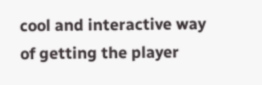cool and interactive way of getting the player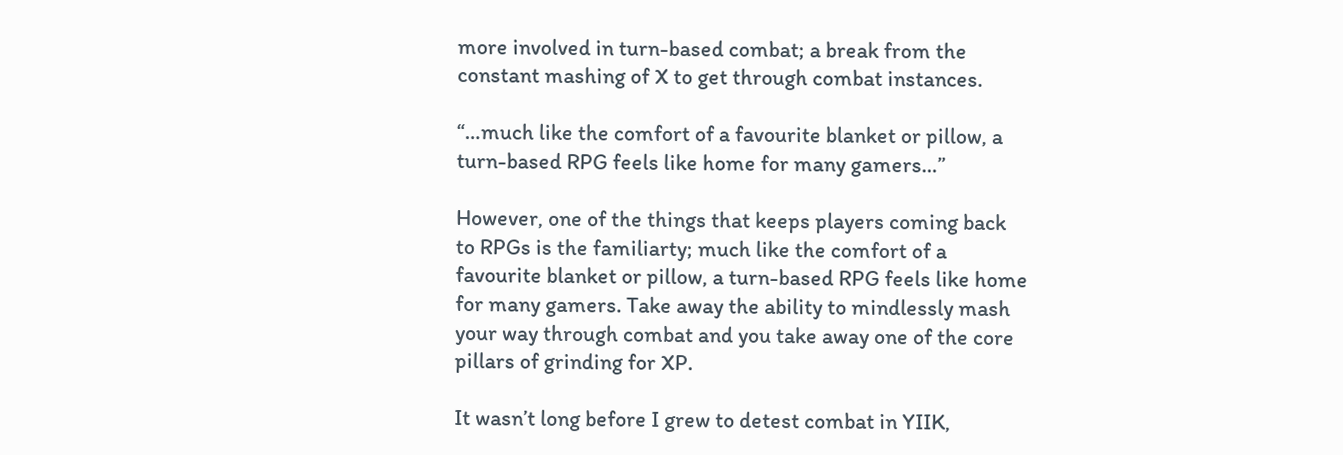more involved in turn-based combat; a break from the constant mashing of X to get through combat instances.

“…much like the comfort of a favourite blanket or pillow, a turn-based RPG feels like home for many gamers…”

However, one of the things that keeps players coming back to RPGs is the familiarty; much like the comfort of a favourite blanket or pillow, a turn-based RPG feels like home for many gamers. Take away the ability to mindlessly mash your way through combat and you take away one of the core pillars of grinding for XP.

It wasn’t long before I grew to detest combat in YIIK,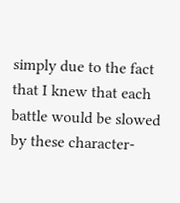simply due to the fact that I knew that each battle would be slowed by these character-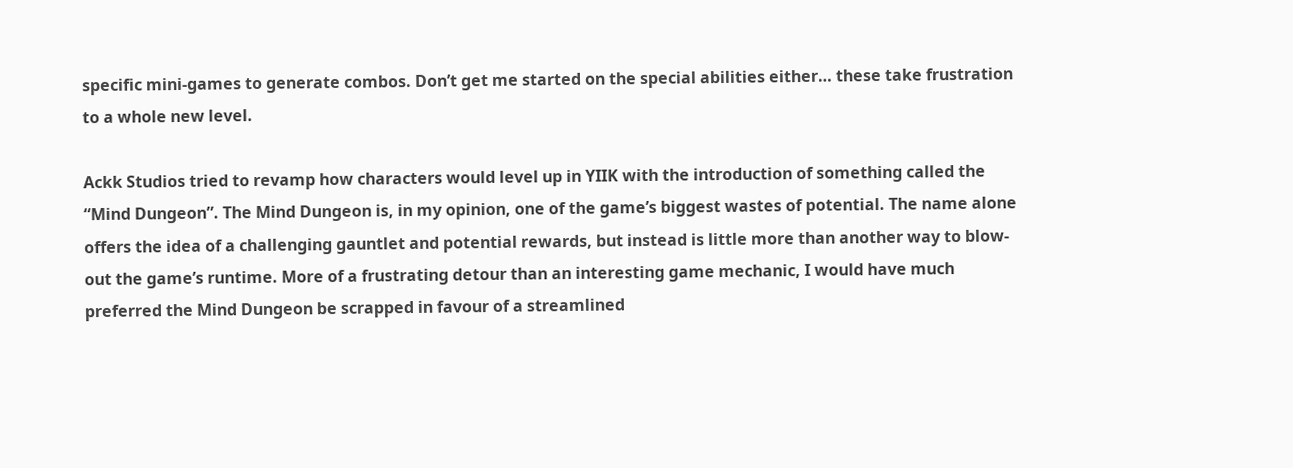specific mini-games to generate combos. Don’t get me started on the special abilities either… these take frustration to a whole new level.

Ackk Studios tried to revamp how characters would level up in YIIK with the introduction of something called the “Mind Dungeon”. The Mind Dungeon is, in my opinion, one of the game’s biggest wastes of potential. The name alone offers the idea of a challenging gauntlet and potential rewards, but instead is little more than another way to blow-out the game’s runtime. More of a frustrating detour than an interesting game mechanic, I would have much preferred the Mind Dungeon be scrapped in favour of a streamlined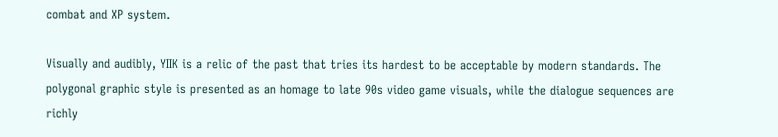combat and XP system.

Visually and audibly, YIIK is a relic of the past that tries its hardest to be acceptable by modern standards. The polygonal graphic style is presented as an homage to late 90s video game visuals, while the dialogue sequences are richly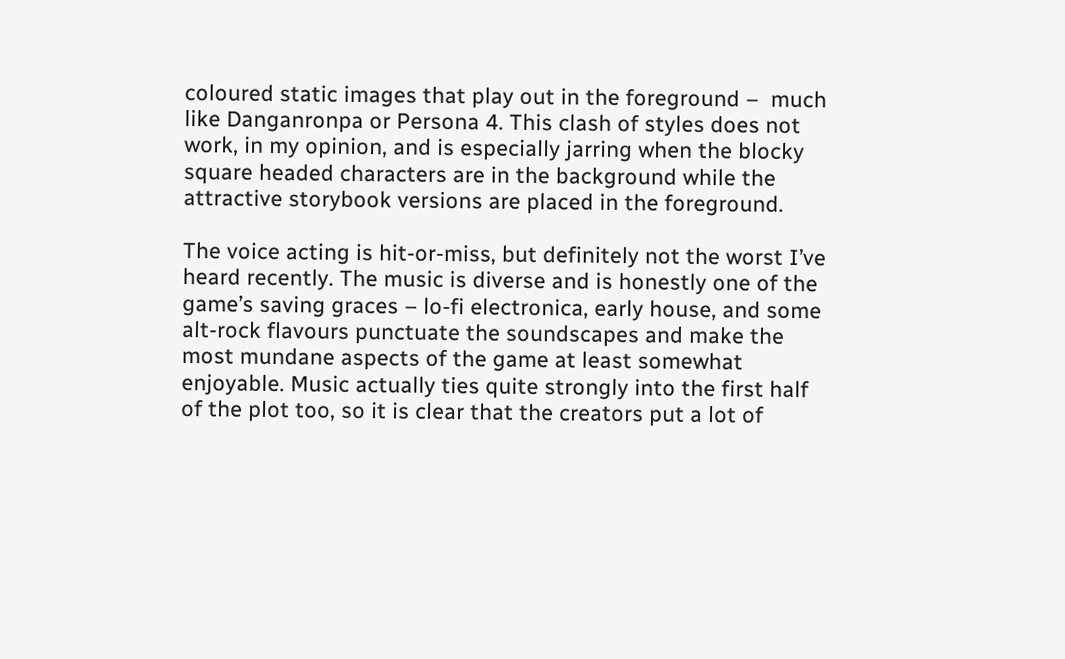coloured static images that play out in the foreground –  much like Danganronpa or Persona 4. This clash of styles does not work, in my opinion, and is especially jarring when the blocky square headed characters are in the background while the attractive storybook versions are placed in the foreground.

The voice acting is hit-or-miss, but definitely not the worst I’ve heard recently. The music is diverse and is honestly one of the game’s saving graces – lo-fi electronica, early house, and some alt-rock flavours punctuate the soundscapes and make the most mundane aspects of the game at least somewhat enjoyable. Music actually ties quite strongly into the first half of the plot too, so it is clear that the creators put a lot of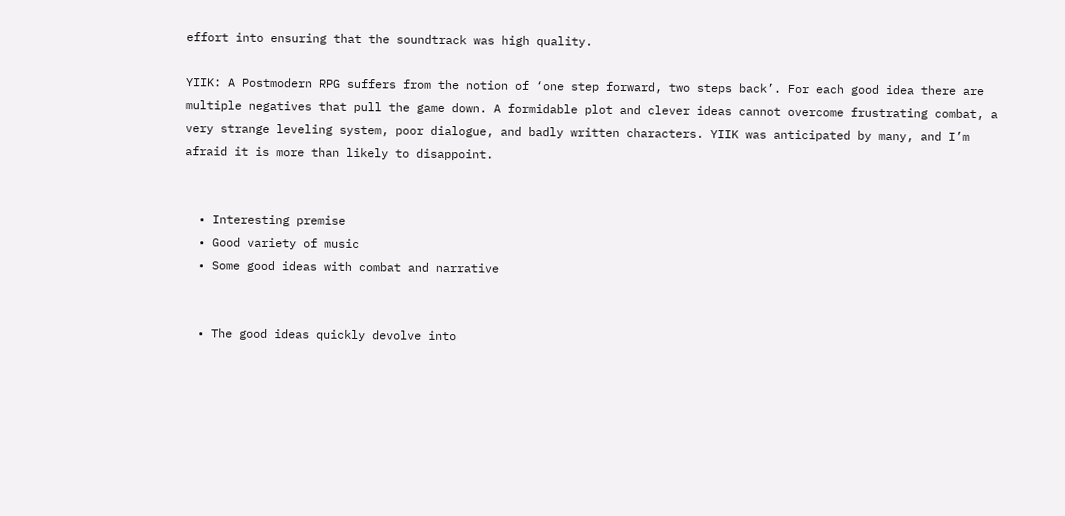effort into ensuring that the soundtrack was high quality.

YIIK: A Postmodern RPG suffers from the notion of ‘one step forward, two steps back’. For each good idea there are multiple negatives that pull the game down. A formidable plot and clever ideas cannot overcome frustrating combat, a very strange leveling system, poor dialogue, and badly written characters. YIIK was anticipated by many, and I’m afraid it is more than likely to disappoint.


  • Interesting premise
  • Good variety of music
  • Some good ideas with combat and narrative


  • The good ideas quickly devolve into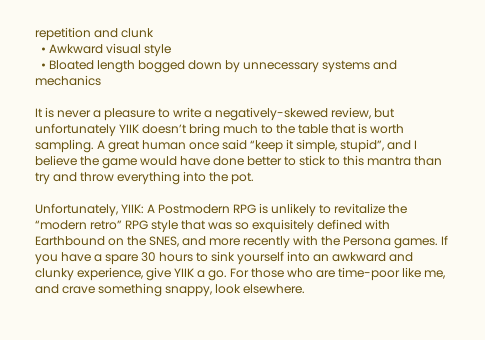repetition and clunk
  • Awkward visual style
  • Bloated length bogged down by unnecessary systems and mechanics

It is never a pleasure to write a negatively-skewed review, but unfortunately YIIK doesn’t bring much to the table that is worth sampling. A great human once said “keep it simple, stupid”, and I believe the game would have done better to stick to this mantra than try and throw everything into the pot.

Unfortunately, YIIK: A Postmodern RPG is unlikely to revitalize the “modern retro” RPG style that was so exquisitely defined with Earthbound on the SNES, and more recently with the Persona games. If you have a spare 30 hours to sink yourself into an awkward and clunky experience, give YIIK a go. For those who are time-poor like me, and crave something snappy, look elsewhere.